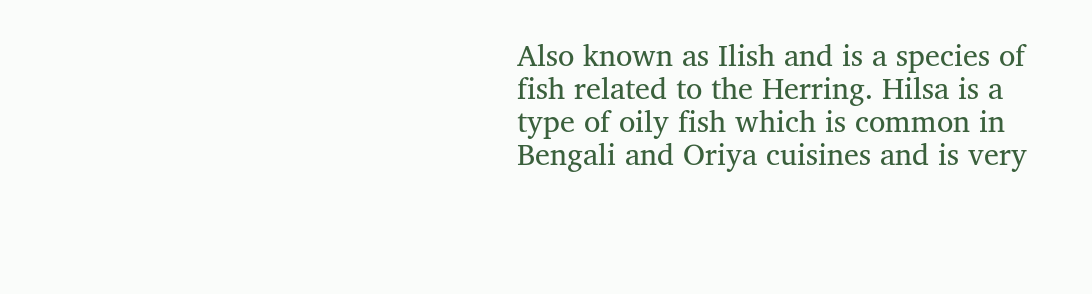Also known as Ilish and is a species of fish related to the Herring. Hilsa is a type of oily fish which is common in Bengali and Oriya cuisines and is very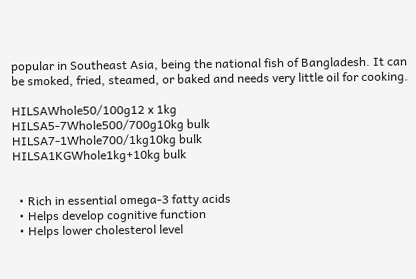popular in Southeast Asia, being the national fish of Bangladesh. It can be smoked, fried, steamed, or baked and needs very little oil for cooking.

HILSAWhole50/100g12 x 1kg
HILSA5-7Whole500/700g10kg bulk
HILSA7-1Whole700/1kg10kg bulk
HILSA1KGWhole1kg+10kg bulk


  • Rich in essential omega-3 fatty acids
  • Helps develop cognitive function
  • Helps lower cholesterol level